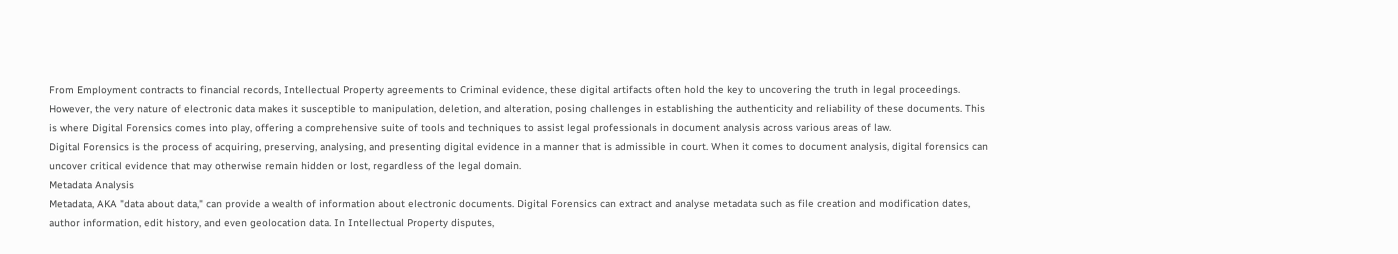From Employment contracts to financial records, Intellectual Property agreements to Criminal evidence, these digital artifacts often hold the key to uncovering the truth in legal proceedings. However, the very nature of electronic data makes it susceptible to manipulation, deletion, and alteration, posing challenges in establishing the authenticity and reliability of these documents. This is where Digital Forensics comes into play, offering a comprehensive suite of tools and techniques to assist legal professionals in document analysis across various areas of law.
Digital Forensics is the process of acquiring, preserving, analysing, and presenting digital evidence in a manner that is admissible in court. When it comes to document analysis, digital forensics can uncover critical evidence that may otherwise remain hidden or lost, regardless of the legal domain.
Metadata Analysis
Metadata, AKA "data about data," can provide a wealth of information about electronic documents. Digital Forensics can extract and analyse metadata such as file creation and modification dates, author information, edit history, and even geolocation data. In Intellectual Property disputes,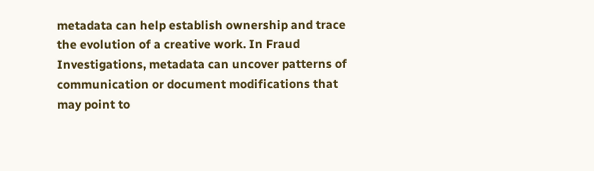metadata can help establish ownership and trace the evolution of a creative work. In Fraud Investigations, metadata can uncover patterns of communication or document modifications that may point to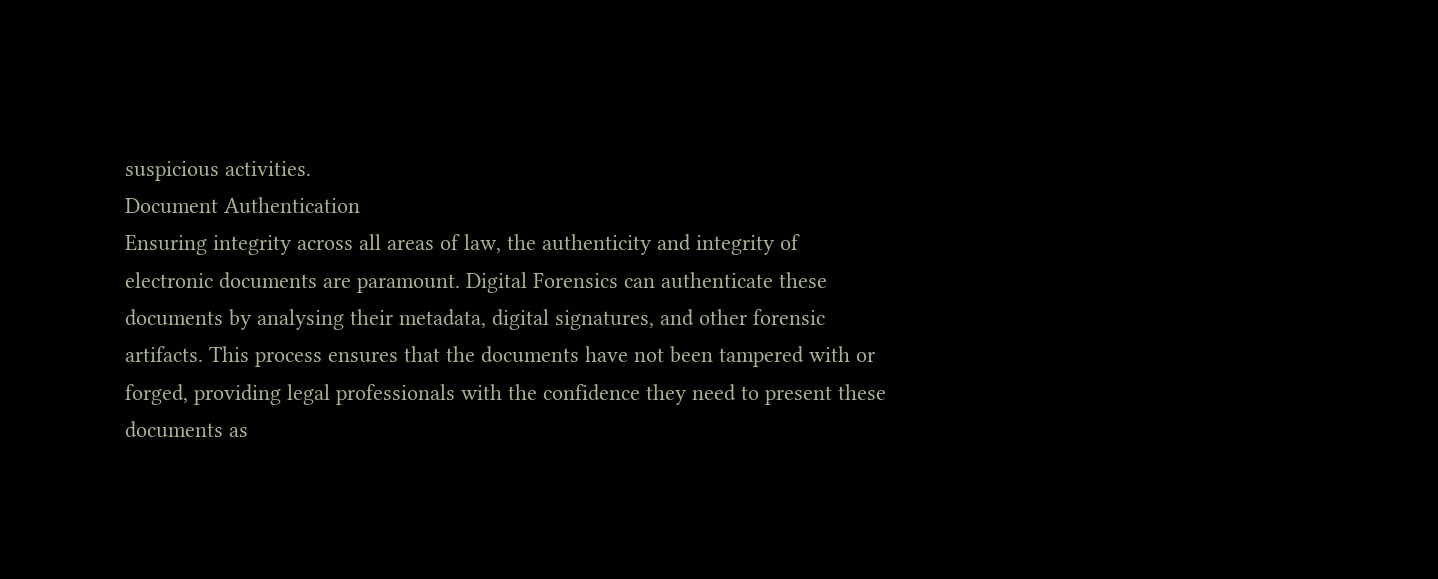suspicious activities.
Document Authentication
Ensuring integrity across all areas of law, the authenticity and integrity of electronic documents are paramount. Digital Forensics can authenticate these documents by analysing their metadata, digital signatures, and other forensic artifacts. This process ensures that the documents have not been tampered with or forged, providing legal professionals with the confidence they need to present these documents as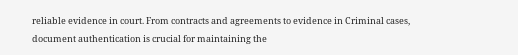reliable evidence in court. From contracts and agreements to evidence in Criminal cases, document authentication is crucial for maintaining the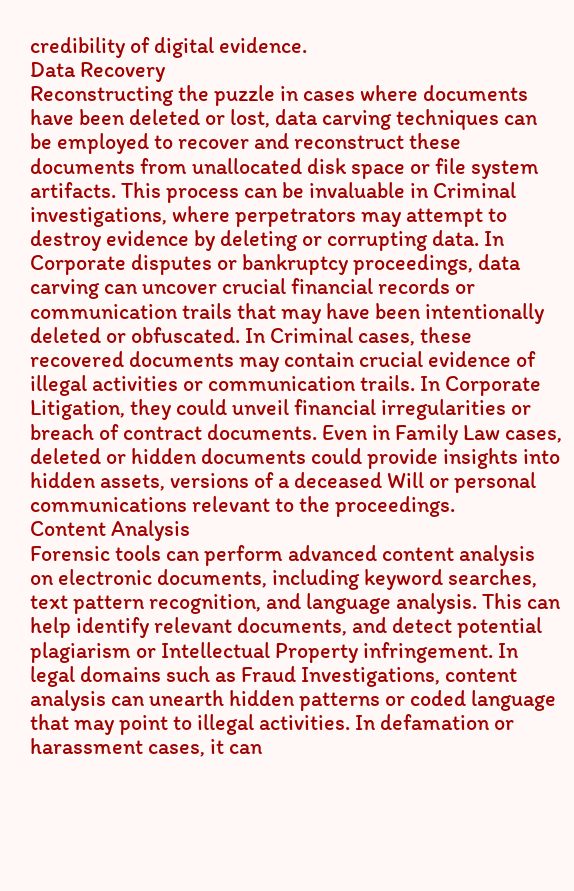credibility of digital evidence.
Data Recovery
Reconstructing the puzzle in cases where documents have been deleted or lost, data carving techniques can be employed to recover and reconstruct these documents from unallocated disk space or file system artifacts. This process can be invaluable in Criminal investigations, where perpetrators may attempt to destroy evidence by deleting or corrupting data. In Corporate disputes or bankruptcy proceedings, data carving can uncover crucial financial records or communication trails that may have been intentionally deleted or obfuscated. In Criminal cases, these recovered documents may contain crucial evidence of illegal activities or communication trails. In Corporate Litigation, they could unveil financial irregularities or breach of contract documents. Even in Family Law cases, deleted or hidden documents could provide insights into hidden assets, versions of a deceased Will or personal communications relevant to the proceedings.
Content Analysis
Forensic tools can perform advanced content analysis on electronic documents, including keyword searches, text pattern recognition, and language analysis. This can help identify relevant documents, and detect potential plagiarism or Intellectual Property infringement. In legal domains such as Fraud Investigations, content analysis can unearth hidden patterns or coded language that may point to illegal activities. In defamation or harassment cases, it can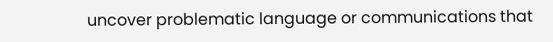uncover problematic language or communications that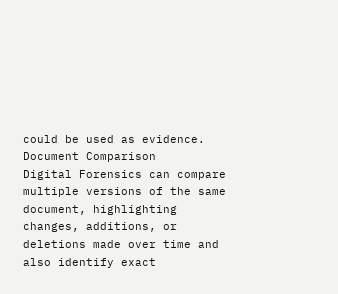could be used as evidence.
Document Comparison
Digital Forensics can compare multiple versions of the same document, highlighting changes, additions, or deletions made over time and also identify exact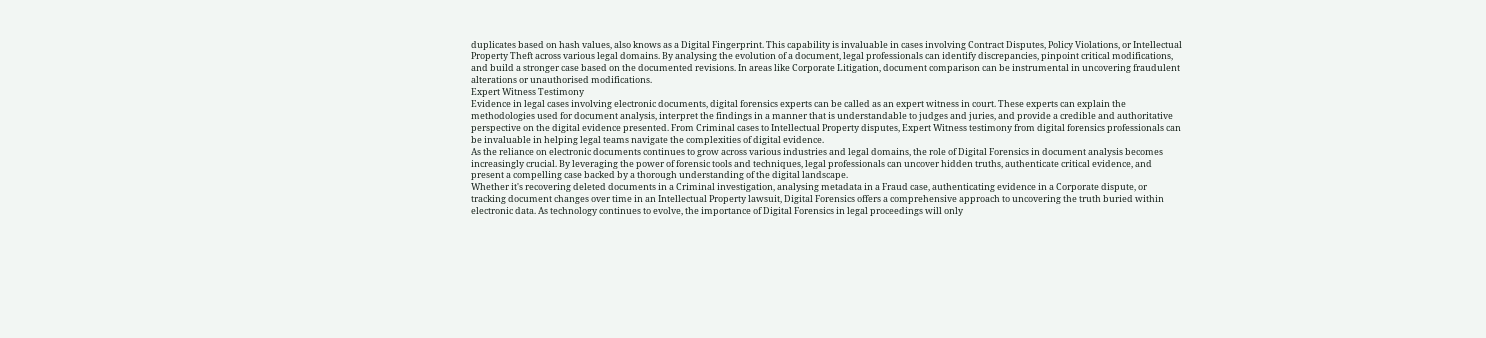duplicates based on hash values, also knows as a Digital Fingerprint. This capability is invaluable in cases involving Contract Disputes, Policy Violations, or Intellectual Property Theft across various legal domains. By analysing the evolution of a document, legal professionals can identify discrepancies, pinpoint critical modifications, and build a stronger case based on the documented revisions. In areas like Corporate Litigation, document comparison can be instrumental in uncovering fraudulent alterations or unauthorised modifications.
Expert Witness Testimony
Evidence in legal cases involving electronic documents, digital forensics experts can be called as an expert witness in court. These experts can explain the methodologies used for document analysis, interpret the findings in a manner that is understandable to judges and juries, and provide a credible and authoritative perspective on the digital evidence presented. From Criminal cases to Intellectual Property disputes, Expert Witness testimony from digital forensics professionals can be invaluable in helping legal teams navigate the complexities of digital evidence.
As the reliance on electronic documents continues to grow across various industries and legal domains, the role of Digital Forensics in document analysis becomes increasingly crucial. By leveraging the power of forensic tools and techniques, legal professionals can uncover hidden truths, authenticate critical evidence, and present a compelling case backed by a thorough understanding of the digital landscape.
Whether it's recovering deleted documents in a Criminal investigation, analysing metadata in a Fraud case, authenticating evidence in a Corporate dispute, or tracking document changes over time in an Intellectual Property lawsuit, Digital Forensics offers a comprehensive approach to uncovering the truth buried within electronic data. As technology continues to evolve, the importance of Digital Forensics in legal proceedings will only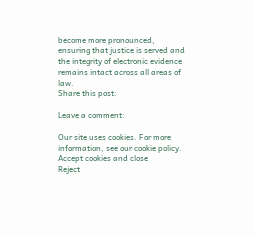become more pronounced, ensuring that justice is served and the integrity of electronic evidence remains intact across all areas of law.
Share this post:

Leave a comment:

Our site uses cookies. For more information, see our cookie policy. Accept cookies and close
Reject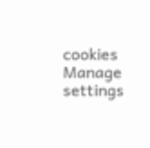cookies Manage settings